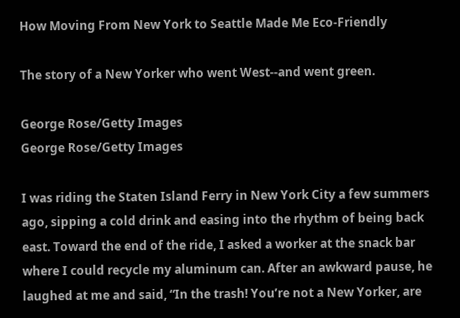How Moving From New York to Seattle Made Me Eco-Friendly

The story of a New Yorker who went West--and went green.

George Rose/Getty Images
George Rose/Getty Images

I was riding the Staten Island Ferry in New York City a few summers ago, sipping a cold drink and easing into the rhythm of being back east. Toward the end of the ride, I asked a worker at the snack bar where I could recycle my aluminum can. After an awkward pause, he laughed at me and said, “In the trash! You’re not a New Yorker, are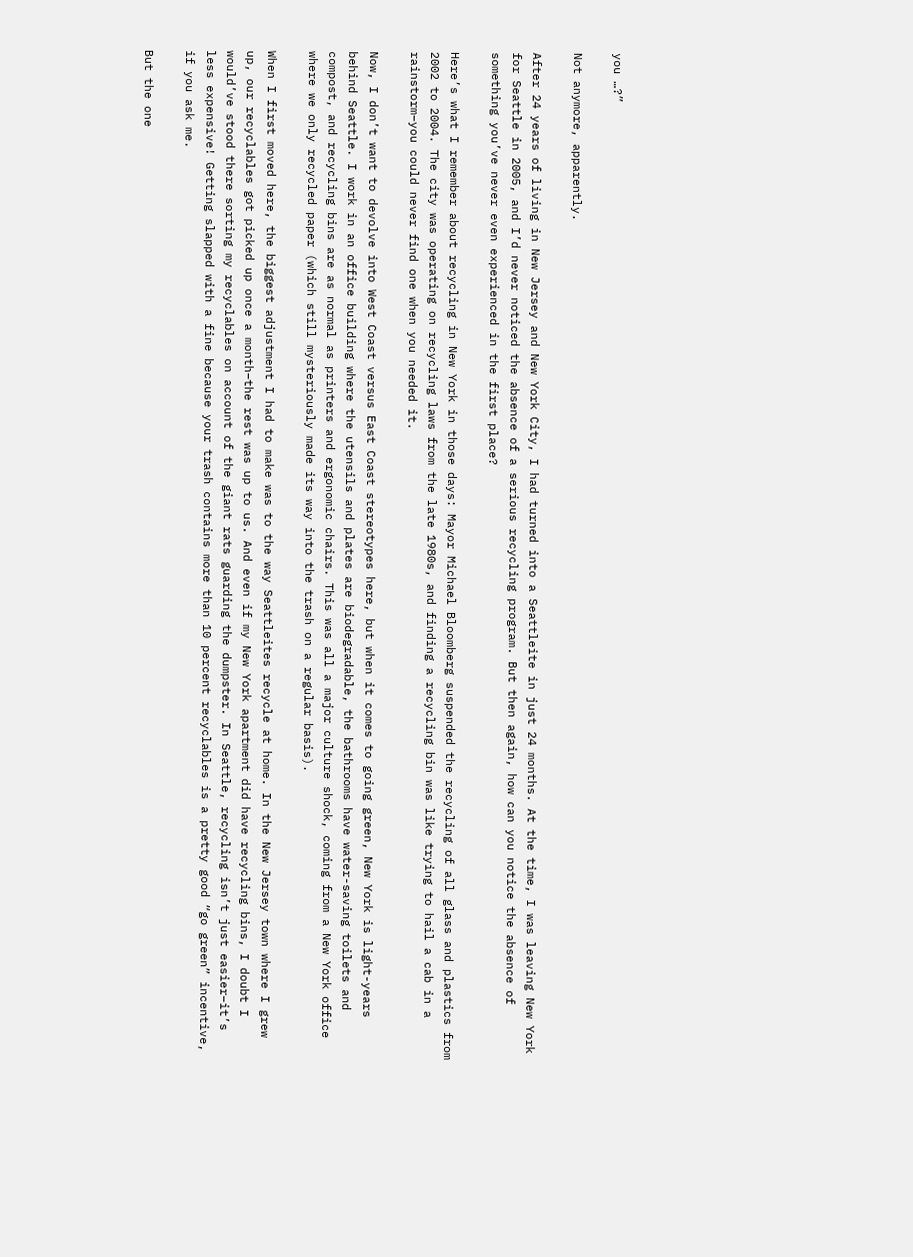you …?”

Not anymore, apparently.

After 24 years of living in New Jersey and New York City, I had turned into a Seattleite in just 24 months. At the time, I was leaving New York for Seattle in 2005, and I’d never noticed the absence of a serious recycling program. But then again, how can you notice the absence of something you’ve never even experienced in the first place?

Here’s what I remember about recycling in New York in those days: Mayor Michael Bloomberg suspended the recycling of all glass and plastics from 2002 to 2004. The city was operating on recycling laws from the late 1980s, and finding a recycling bin was like trying to hail a cab in a rainstorm–you could never find one when you needed it.

Now, I don’t want to devolve into West Coast versus East Coast stereotypes here, but when it comes to going green, New York is light-years behind Seattle. I work in an office building where the utensils and plates are biodegradable, the bathrooms have water-saving toilets and compost, and recycling bins are as normal as printers and ergonomic chairs. This was all a major culture shock, coming from a New York office where we only recycled paper (which still mysteriously made its way into the trash on a regular basis).

When I first moved here, the biggest adjustment I had to make was to the way Seattleites recycle at home. In the New Jersey town where I grew up, our recyclables got picked up once a month–the rest was up to us. And even if my New York apartment did have recycling bins, I doubt I would’ve stood there sorting my recyclables on account of the giant rats guarding the dumpster. In Seattle, recycling isn’t just easier–it’s less expensive! Getting slapped with a fine because your trash contains more than 10 percent recyclables is a pretty good “go green” incentive, if you ask me.

But the one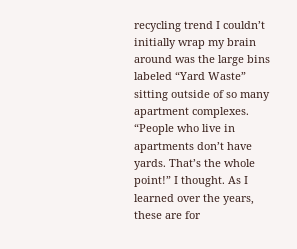recycling trend I couldn’t initially wrap my brain around was the large bins labeled “Yard Waste” sitting outside of so many apartment complexes. “People who live in apartments don’t have yards. That’s the whole point!” I thought. As I learned over the years, these are for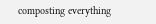composting everything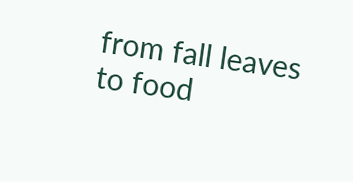from fall leaves to food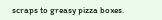scraps to greasy pizza boxes.